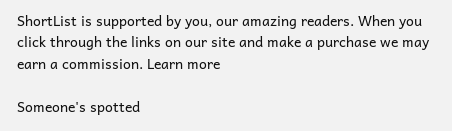ShortList is supported by you, our amazing readers. When you click through the links on our site and make a purchase we may earn a commission. Learn more

Someone's spotted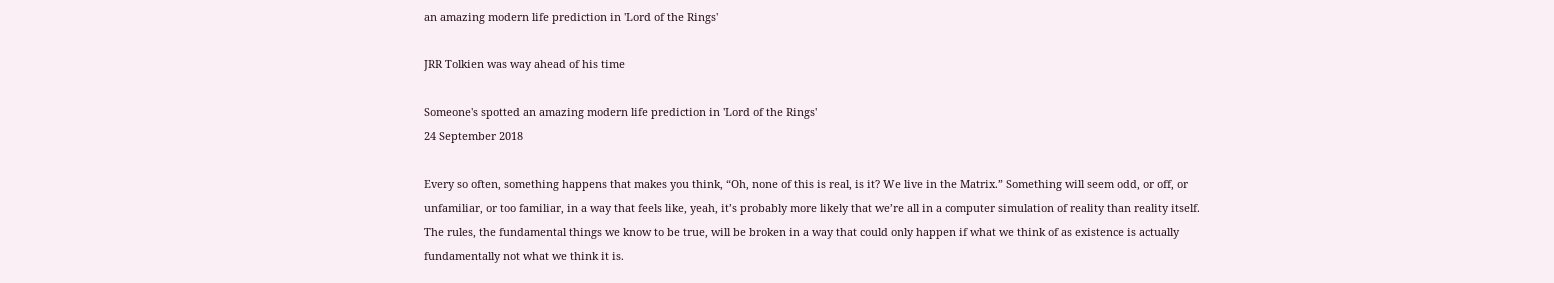an amazing modern life prediction in 'Lord of the Rings'

JRR Tolkien was way ahead of his time

Someone's spotted an amazing modern life prediction in 'Lord of the Rings'
24 September 2018

Every so often, something happens that makes you think, “Oh, none of this is real, is it? We live in the Matrix.” Something will seem odd, or off, or unfamiliar, or too familiar, in a way that feels like, yeah, it’s probably more likely that we’re all in a computer simulation of reality than reality itself. The rules, the fundamental things we know to be true, will be broken in a way that could only happen if what we think of as existence is actually fundamentally not what we think it is.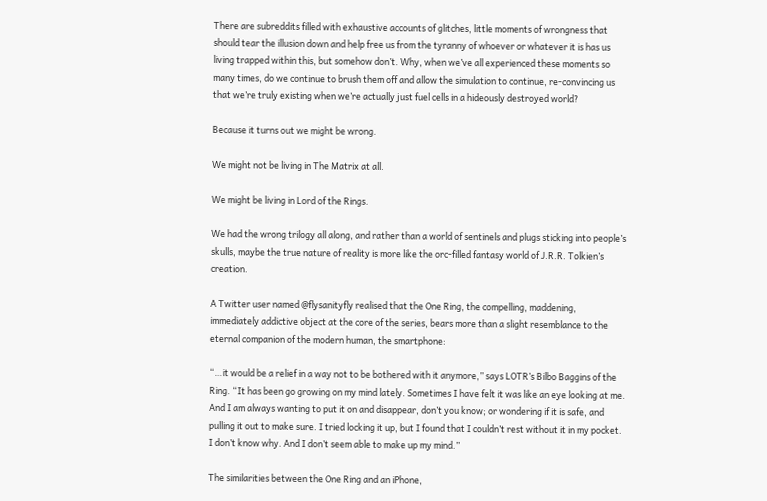There are subreddits filled with exhaustive accounts of glitches, little moments of wrongness that should tear the illusion down and help free us from the tyranny of whoever or whatever it is has us living trapped within this, but somehow don’t. Why, when we’ve all experienced these moments so many times, do we continue to brush them off and allow the simulation to continue, re-convincing us that we’re truly existing when we’re actually just fuel cells in a hideously destroyed world?

Because it turns out we might be wrong.

We might not be living in The Matrix at all.

We might be living in Lord of the Rings.

We had the wrong trilogy all along, and rather than a world of sentinels and plugs sticking into people’s skulls, maybe the true nature of reality is more like the orc-filled fantasy world of J.R.R. Tolkien’s creation.

A Twitter user named @flysanityfly realised that the One Ring, the compelling, maddening, immediately addictive object at the core of the series, bears more than a slight resemblance to the eternal companion of the modern human, the smartphone:

“…it would be a relief in a way not to be bothered with it anymore,” says LOTR’s Bilbo Baggins of the Ring. “It has been go growing on my mind lately. Sometimes I have felt it was like an eye looking at me. And I am always wanting to put it on and disappear, don’t you know; or wondering if it is safe, and pulling it out to make sure. I tried locking it up, but I found that I couldn’t rest without it in my pocket. I don’t know why. And I don’t seem able to make up my mind.”

The similarities between the One Ring and an iPhone,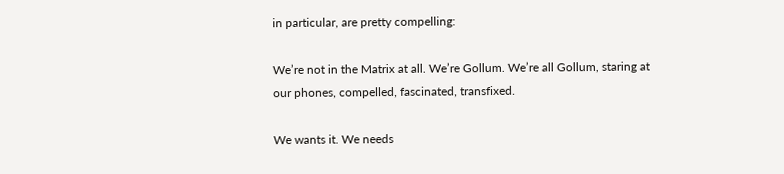in particular, are pretty compelling:

We’re not in the Matrix at all. We’re Gollum. We’re all Gollum, staring at our phones, compelled, fascinated, transfixed.

We wants it. We needs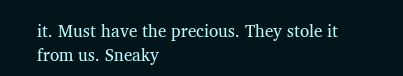it. Must have the precious. They stole it from us. Sneaky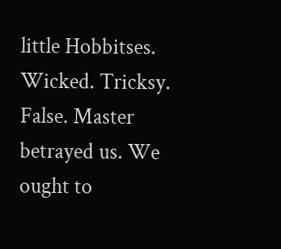little Hobbitses. Wicked. Tricksy. False. Master betrayed us. We ought to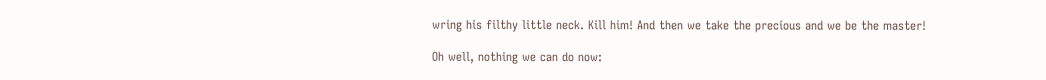wring his filthy little neck. Kill him! And then we take the precious and we be the master!

Oh well, nothing we can do now: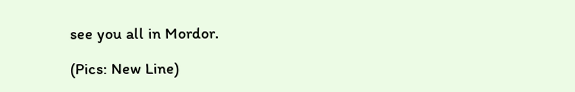see you all in Mordor.

(Pics: New Line)